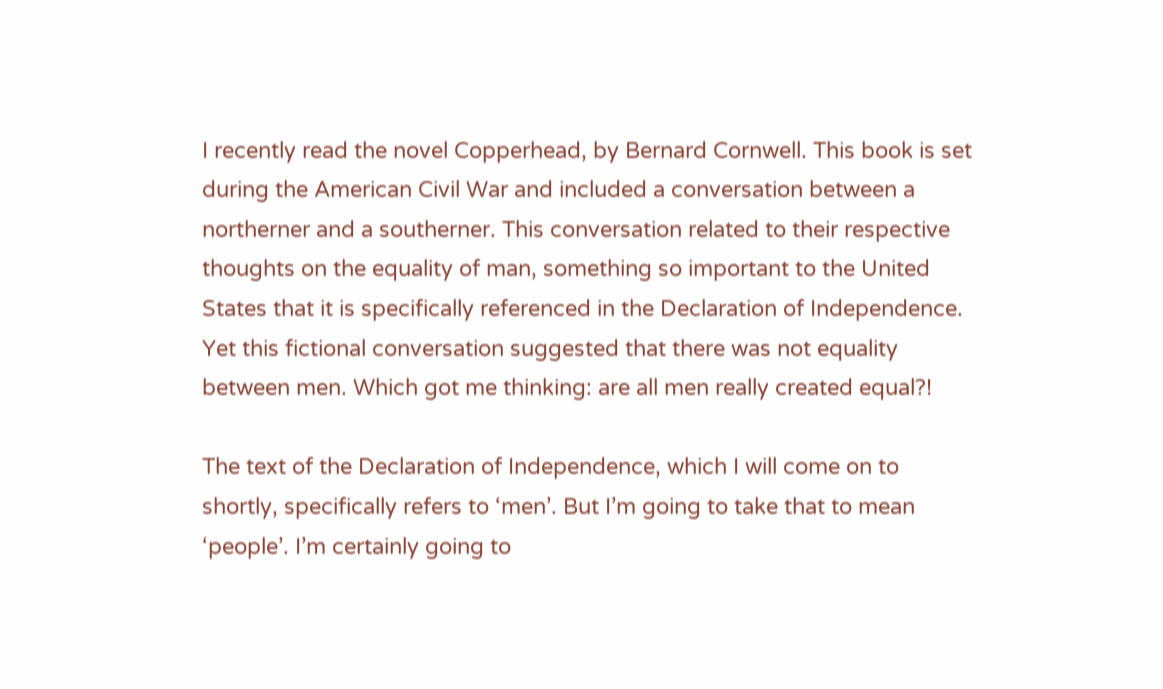I recently read the novel Copperhead, by Bernard Cornwell. This book is set during the American Civil War and included a conversation between a northerner and a southerner. This conversation related to their respective thoughts on the equality of man, something so important to the United States that it is specifically referenced in the Declaration of Independence. Yet this fictional conversation suggested that there was not equality between men. Which got me thinking: are all men really created equal?!

The text of the Declaration of Independence, which I will come on to shortly, specifically refers to ‘men’. But I’m going to take that to mean ‘people’. I’m certainly going to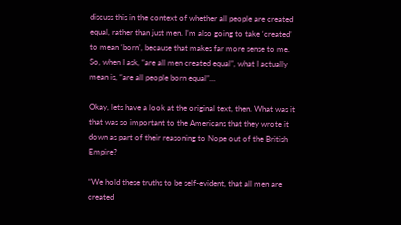discuss this in the context of whether all people are created equal, rather than just men. I’m also going to take ‘created’ to mean ‘born’, because that makes far more sense to me. So, when I ask, “are all men created equal”, what I actually mean is, “are all people born equal”…

Okay, lets have a look at the original text, then. What was it that was so important to the Americans that they wrote it down as part of their reasoning to Nope out of the British Empire?

“We hold these truths to be self-evident, that all men are created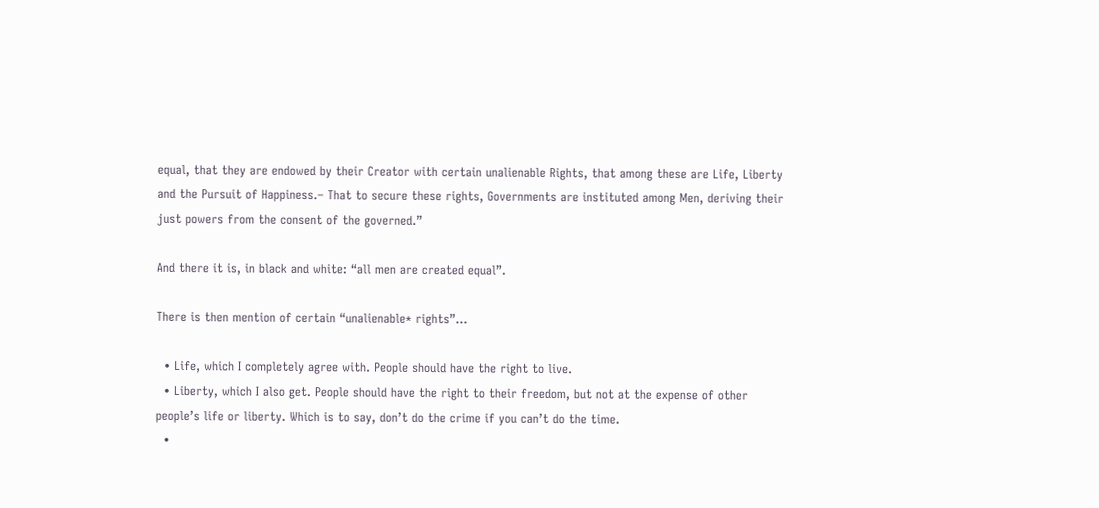equal, that they are endowed by their Creator with certain unalienable Rights, that among these are Life, Liberty and the Pursuit of Happiness.– That to secure these rights, Governments are instituted among Men, deriving their just powers from the consent of the governed.”

And there it is, in black and white: “all men are created equal”.

There is then mention of certain “unalienable* rights”…

  • Life, which I completely agree with. People should have the right to live.
  • Liberty, which I also get. People should have the right to their freedom, but not at the expense of other people’s life or liberty. Which is to say, don’t do the crime if you can’t do the time.
  •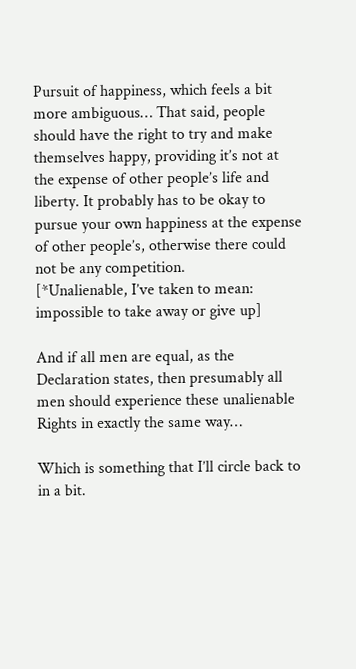Pursuit of happiness, which feels a bit more ambiguous… That said, people should have the right to try and make themselves happy, providing it’s not at the expense of other people’s life and liberty. It probably has to be okay to pursue your own happiness at the expense of other people’s, otherwise there could not be any competition.
[*Unalienable, I’ve taken to mean: impossible to take away or give up]

And if all men are equal, as the Declaration states, then presumably all men should experience these unalienable Rights in exactly the same way…

Which is something that I’ll circle back to in a bit.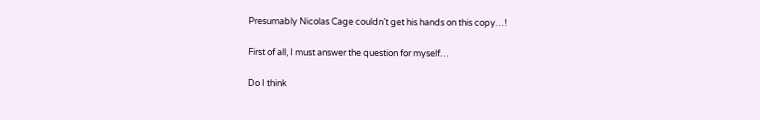Presumably Nicolas Cage couldn’t get his hands on this copy…!

First of all, I must answer the question for myself…

Do I think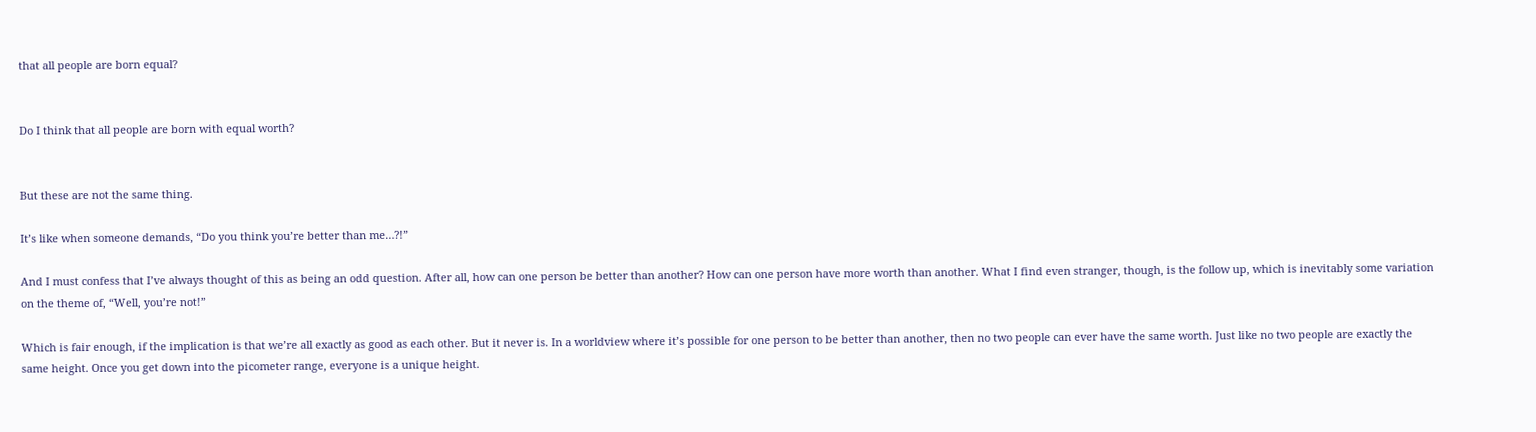that all people are born equal?


Do I think that all people are born with equal worth?


But these are not the same thing.

It’s like when someone demands, “Do you think you’re better than me…?!”

And I must confess that I’ve always thought of this as being an odd question. After all, how can one person be better than another? How can one person have more worth than another. What I find even stranger, though, is the follow up, which is inevitably some variation on the theme of, “Well, you’re not!”

Which is fair enough, if the implication is that we’re all exactly as good as each other. But it never is. In a worldview where it’s possible for one person to be better than another, then no two people can ever have the same worth. Just like no two people are exactly the same height. Once you get down into the picometer range, everyone is a unique height.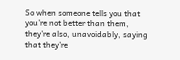So when someone tells you that you’re not better than them, they’re also, unavoidably, saying that they’re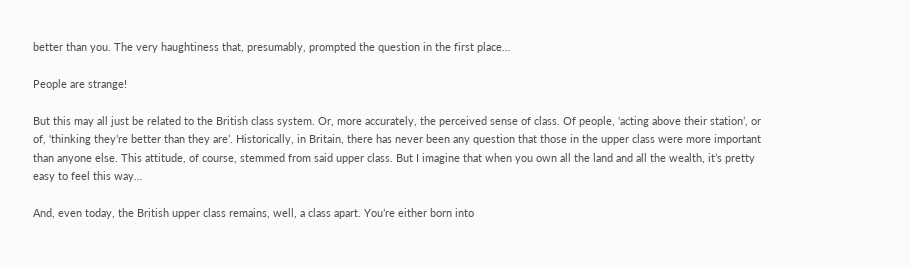better than you. The very haughtiness that, presumably, prompted the question in the first place…

People are strange!

But this may all just be related to the British class system. Or, more accurately, the perceived sense of class. Of people, ‘acting above their station’, or of, ‘thinking they’re better than they are’. Historically, in Britain, there has never been any question that those in the upper class were more important than anyone else. This attitude, of course, stemmed from said upper class. But I imagine that when you own all the land and all the wealth, it’s pretty easy to feel this way…

And, even today, the British upper class remains, well, a class apart. You’re either born into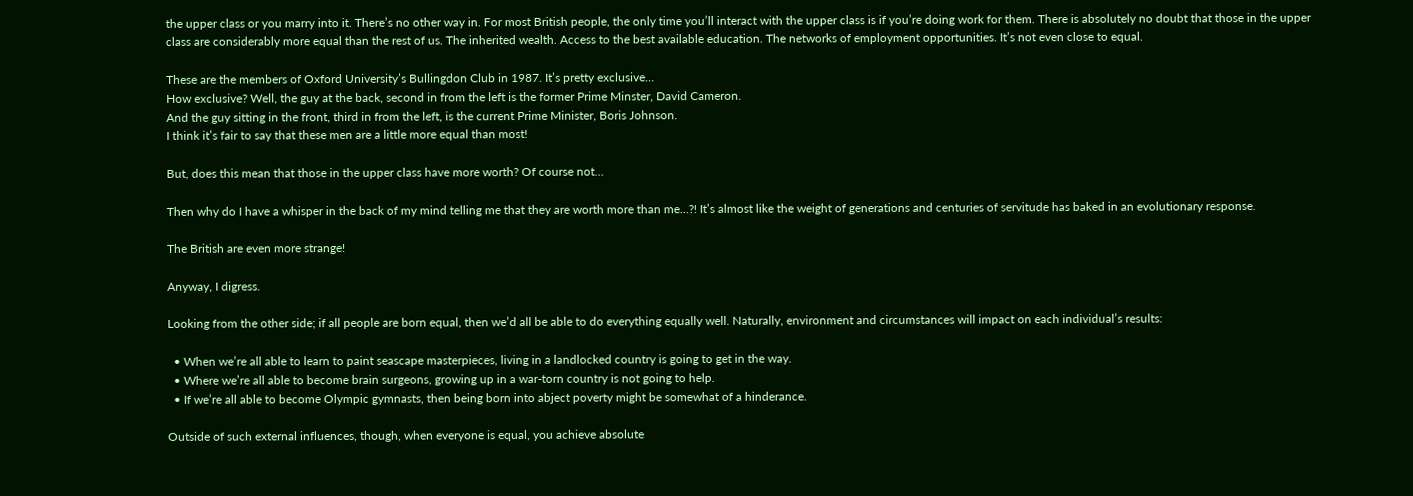the upper class or you marry into it. There’s no other way in. For most British people, the only time you’ll interact with the upper class is if you’re doing work for them. There is absolutely no doubt that those in the upper class are considerably more equal than the rest of us. The inherited wealth. Access to the best available education. The networks of employment opportunities. It’s not even close to equal.

These are the members of Oxford University’s Bullingdon Club in 1987. It’s pretty exclusive…
How exclusive? Well, the guy at the back, second in from the left is the former Prime Minster, David Cameron.
And the guy sitting in the front, third in from the left, is the current Prime Minister, Boris Johnson.
I think it’s fair to say that these men are a little more equal than most!

But, does this mean that those in the upper class have more worth? Of course not…

Then why do I have a whisper in the back of my mind telling me that they are worth more than me…?! It’s almost like the weight of generations and centuries of servitude has baked in an evolutionary response.

The British are even more strange!

Anyway, I digress.

Looking from the other side; if all people are born equal, then we’d all be able to do everything equally well. Naturally, environment and circumstances will impact on each individual’s results:

  • When we’re all able to learn to paint seascape masterpieces, living in a landlocked country is going to get in the way.
  • Where we’re all able to become brain surgeons, growing up in a war-torn country is not going to help.
  • If we’re all able to become Olympic gymnasts, then being born into abject poverty might be somewhat of a hinderance.

Outside of such external influences, though, when everyone is equal, you achieve absolute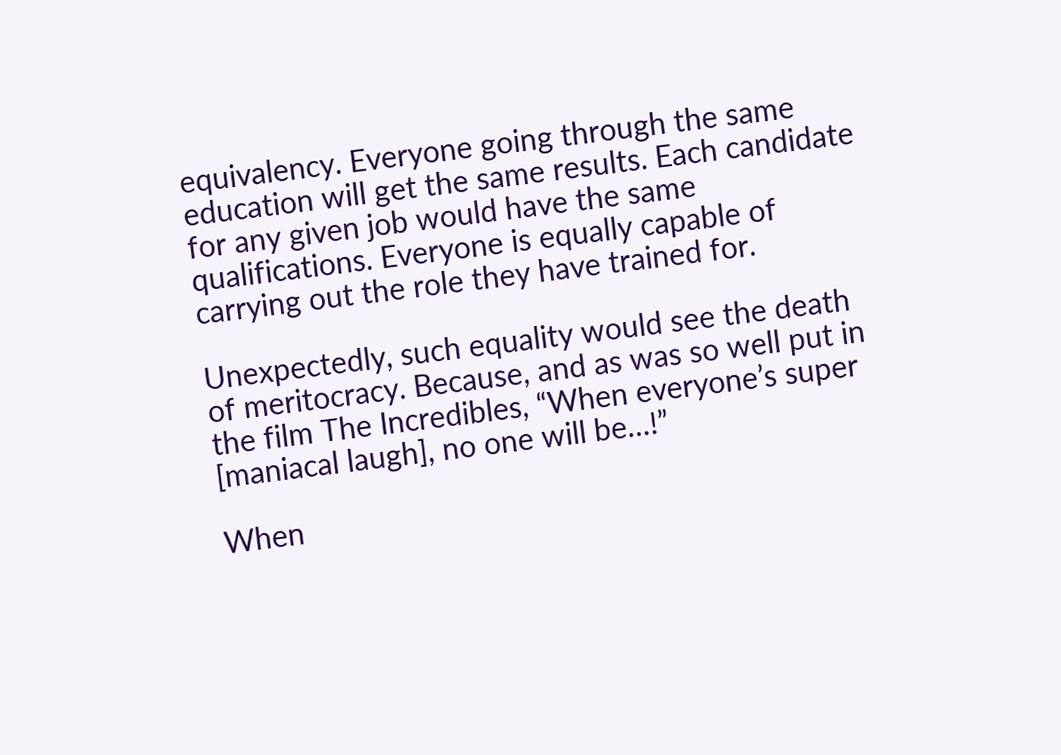equivalency. Everyone going through the same education will get the same results. Each candidate for any given job would have the same qualifications. Everyone is equally capable of carrying out the role they have trained for.

Unexpectedly, such equality would see the death of meritocracy. Because, and as was so well put in the film The Incredibles, “When everyone’s super [maniacal laugh], no one will be…!”

When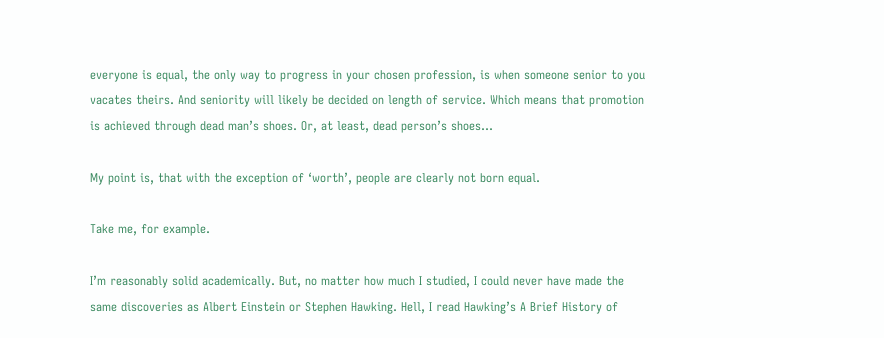everyone is equal, the only way to progress in your chosen profession, is when someone senior to you vacates theirs. And seniority will likely be decided on length of service. Which means that promotion is achieved through dead man’s shoes. Or, at least, dead person’s shoes…

My point is, that with the exception of ‘worth’, people are clearly not born equal.

Take me, for example.

I’m reasonably solid academically. But, no matter how much I studied, I could never have made the same discoveries as Albert Einstein or Stephen Hawking. Hell, I read Hawking’s A Brief History of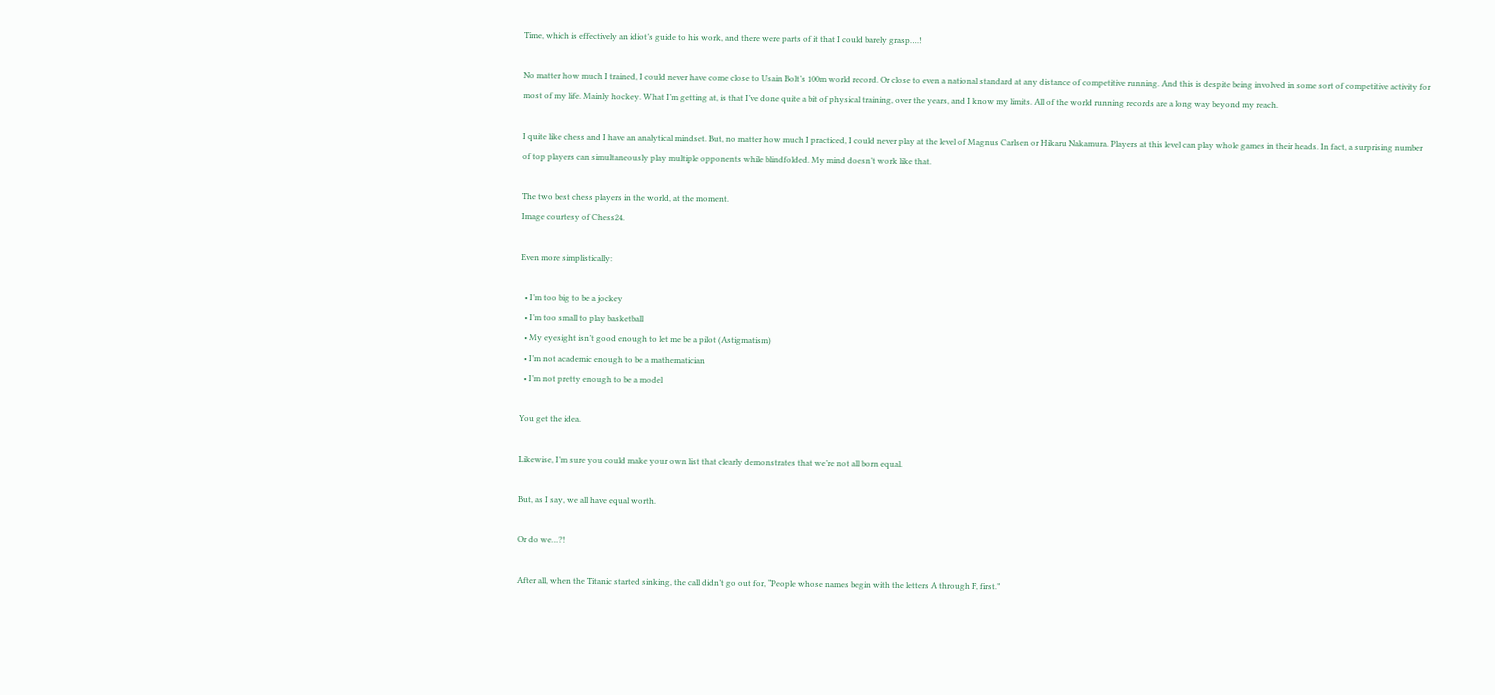Time, which is effectively an idiot’s guide to his work, and there were parts of it that I could barely grasp….!

No matter how much I trained, I could never have come close to Usain Bolt’s 100m world record. Or close to even a national standard at any distance of competitive running. And this is despite being involved in some sort of competitive activity for most of my life. Mainly hockey. What I’m getting at, is that I’ve done quite a bit of physical training, over the years, and I know my limits. All of the world running records are a long way beyond my reach.

I quite like chess and I have an analytical mindset. But, no matter how much I practiced, I could never play at the level of Magnus Carlsen or Hikaru Nakamura. Players at this level can play whole games in their heads. In fact, a surprising number of top players can simultaneously play multiple opponents while blindfolded. My mind doesn’t work like that.

The two best chess players in the world, at the moment.
Image courtesy of Chess24.

Even more simplistically:

  • I’m too big to be a jockey
  • I’m too small to play basketball
  • My eyesight isn’t good enough to let me be a pilot (Astigmatism)
  • I’m not academic enough to be a mathematician
  • I’m not pretty enough to be a model

You get the idea.

Likewise, I’m sure you could make your own list that clearly demonstrates that we’re not all born equal.

But, as I say, we all have equal worth.

Or do we…?!

After all, when the Titanic started sinking, the call didn’t go out for, “People whose names begin with the letters A through F, first.”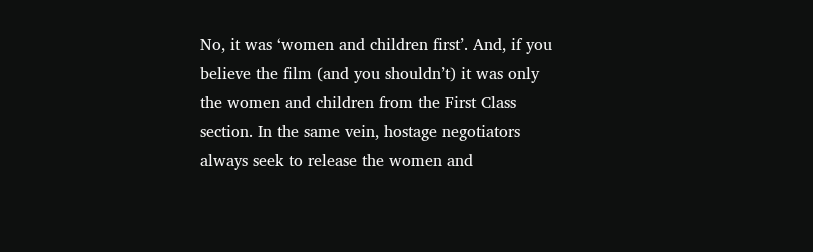No, it was ‘women and children first’. And, if you believe the film (and you shouldn’t) it was only the women and children from the First Class section. In the same vein, hostage negotiators always seek to release the women and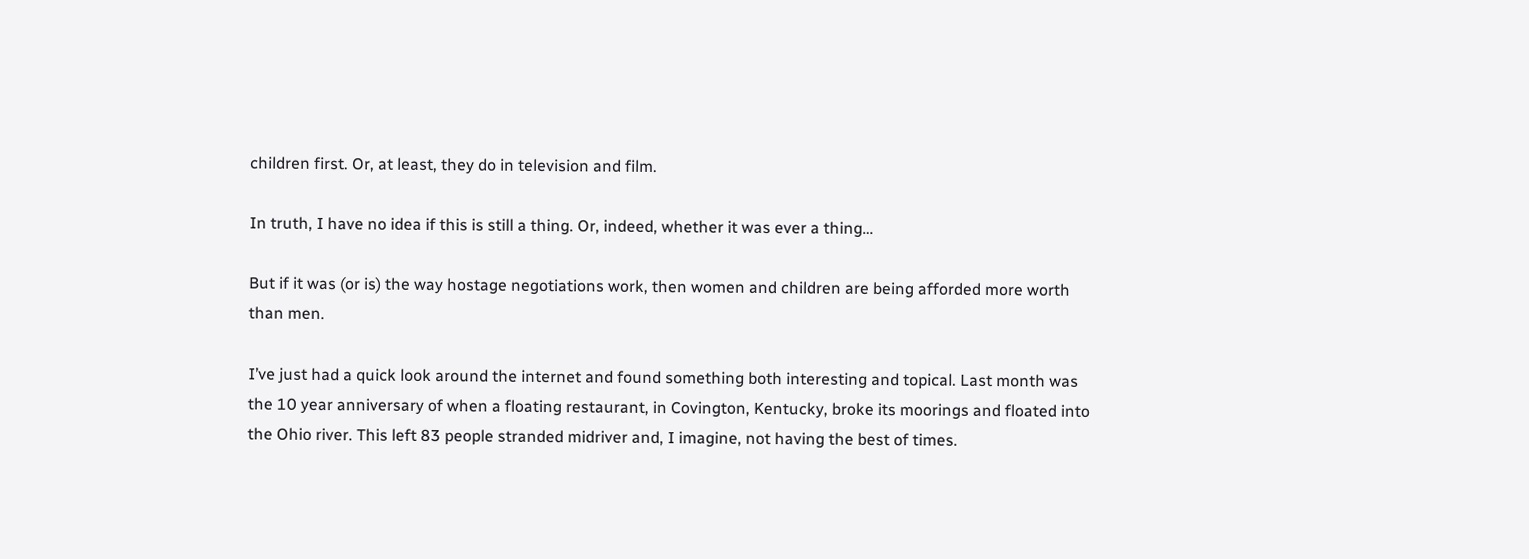children first. Or, at least, they do in television and film.

In truth, I have no idea if this is still a thing. Or, indeed, whether it was ever a thing…

But if it was (or is) the way hostage negotiations work, then women and children are being afforded more worth than men.

I’ve just had a quick look around the internet and found something both interesting and topical. Last month was the 10 year anniversary of when a floating restaurant, in Covington, Kentucky, broke its moorings and floated into the Ohio river. This left 83 people stranded midriver and, I imagine, not having the best of times.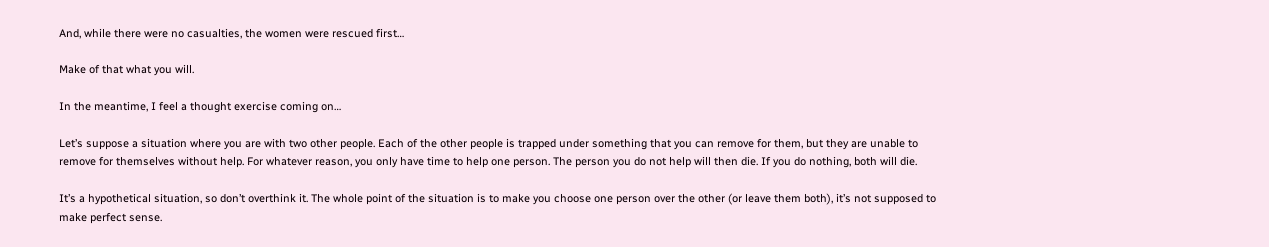And, while there were no casualties, the women were rescued first…

Make of that what you will.

In the meantime, I feel a thought exercise coming on…

Let’s suppose a situation where you are with two other people. Each of the other people is trapped under something that you can remove for them, but they are unable to remove for themselves without help. For whatever reason, you only have time to help one person. The person you do not help will then die. If you do nothing, both will die.

It’s a hypothetical situation, so don’t overthink it. The whole point of the situation is to make you choose one person over the other (or leave them both), it’s not supposed to make perfect sense.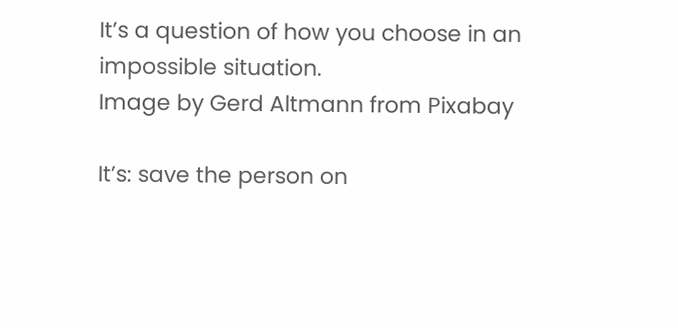It’s a question of how you choose in an impossible situation.
Image by Gerd Altmann from Pixabay

It’s: save the person on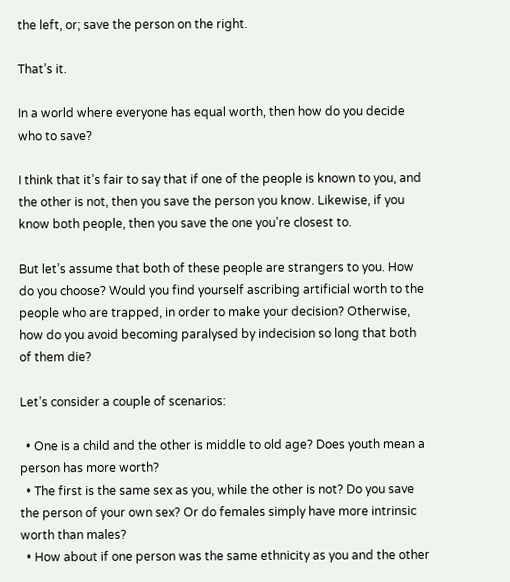the left, or; save the person on the right.

That’s it.

In a world where everyone has equal worth, then how do you decide who to save?

I think that it’s fair to say that if one of the people is known to you, and the other is not, then you save the person you know. Likewise, if you know both people, then you save the one you’re closest to.

But let’s assume that both of these people are strangers to you. How do you choose? Would you find yourself ascribing artificial worth to the people who are trapped, in order to make your decision? Otherwise, how do you avoid becoming paralysed by indecision so long that both of them die?

Let’s consider a couple of scenarios:

  • One is a child and the other is middle to old age? Does youth mean a person has more worth?
  • The first is the same sex as you, while the other is not? Do you save the person of your own sex? Or do females simply have more intrinsic worth than males?
  • How about if one person was the same ethnicity as you and the other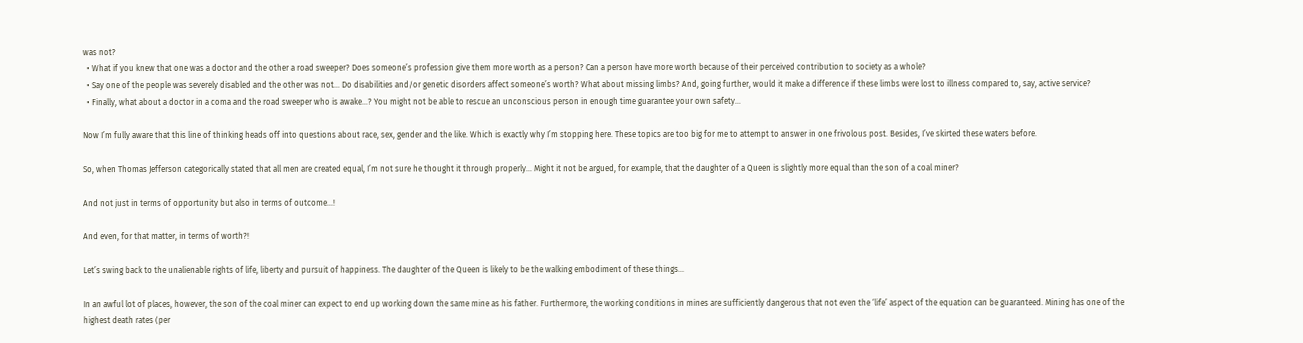was not?
  • What if you knew that one was a doctor and the other a road sweeper? Does someone’s profession give them more worth as a person? Can a person have more worth because of their perceived contribution to society as a whole?
  • Say one of the people was severely disabled and the other was not… Do disabilities and/or genetic disorders affect someone’s worth? What about missing limbs? And, going further, would it make a difference if these limbs were lost to illness compared to, say, active service?
  • Finally, what about a doctor in a coma and the road sweeper who is awake…? You might not be able to rescue an unconscious person in enough time guarantee your own safety…

Now I’m fully aware that this line of thinking heads off into questions about race, sex, gender and the like. Which is exactly why I’m stopping here. These topics are too big for me to attempt to answer in one frivolous post. Besides, I’ve skirted these waters before.

So, when Thomas Jefferson categorically stated that all men are created equal, I’m not sure he thought it through properly… Might it not be argued, for example, that the daughter of a Queen is slightly more equal than the son of a coal miner?

And not just in terms of opportunity but also in terms of outcome…!

And even, for that matter, in terms of worth?!

Let’s swing back to the unalienable rights of life, liberty and pursuit of happiness. The daughter of the Queen is likely to be the walking embodiment of these things…

In an awful lot of places, however, the son of the coal miner can expect to end up working down the same mine as his father. Furthermore, the working conditions in mines are sufficiently dangerous that not even the ‘life’ aspect of the equation can be guaranteed. Mining has one of the highest death rates (per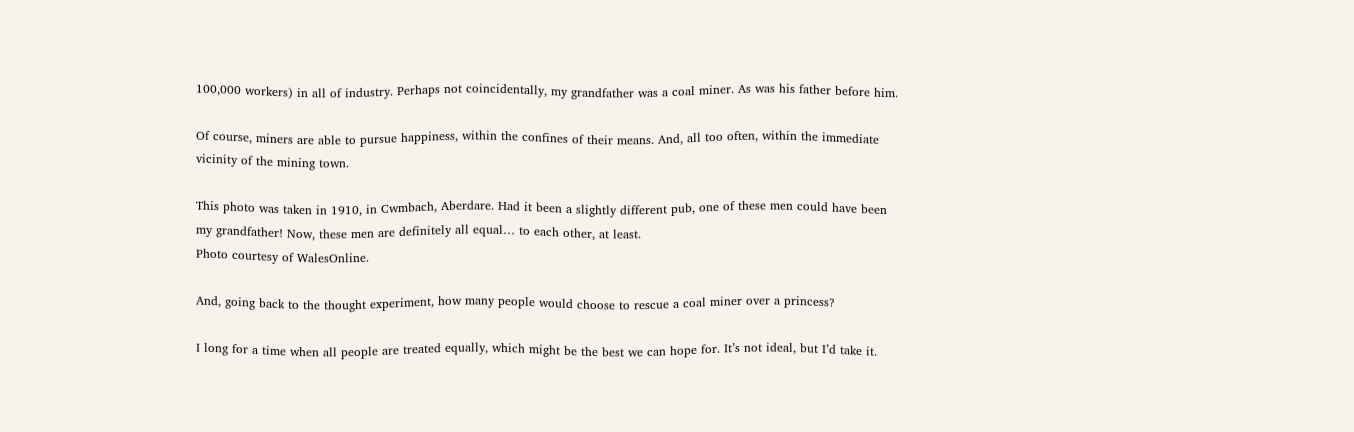100,000 workers) in all of industry. Perhaps not coincidentally, my grandfather was a coal miner. As was his father before him.

Of course, miners are able to pursue happiness, within the confines of their means. And, all too often, within the immediate vicinity of the mining town.

This photo was taken in 1910, in Cwmbach, Aberdare. Had it been a slightly different pub, one of these men could have been my grandfather! Now, these men are definitely all equal… to each other, at least.
Photo courtesy of WalesOnline.

And, going back to the thought experiment, how many people would choose to rescue a coal miner over a princess?

I long for a time when all people are treated equally, which might be the best we can hope for. It’s not ideal, but I’d take it.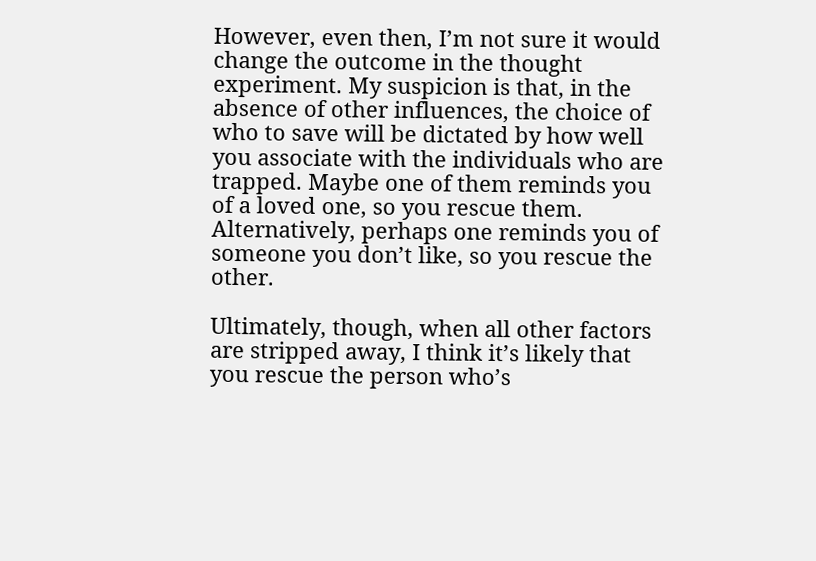However, even then, I’m not sure it would change the outcome in the thought experiment. My suspicion is that, in the absence of other influences, the choice of who to save will be dictated by how well you associate with the individuals who are trapped. Maybe one of them reminds you of a loved one, so you rescue them. Alternatively, perhaps one reminds you of someone you don’t like, so you rescue the other.

Ultimately, though, when all other factors are stripped away, I think it’s likely that you rescue the person who’s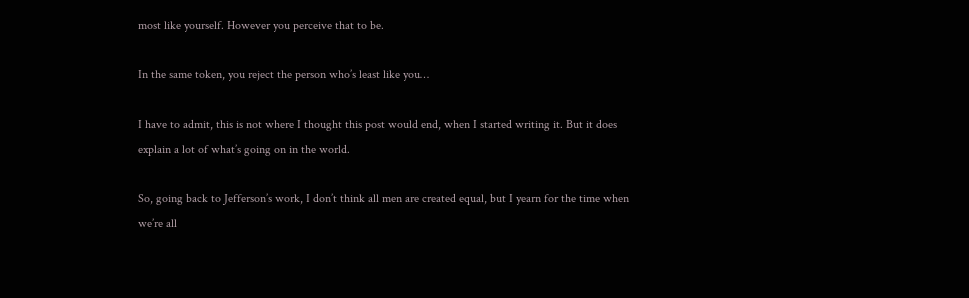most like yourself. However you perceive that to be.

In the same token, you reject the person who’s least like you…

I have to admit, this is not where I thought this post would end, when I started writing it. But it does explain a lot of what’s going on in the world.

So, going back to Jefferson’s work, I don’t think all men are created equal, but I yearn for the time when we’re all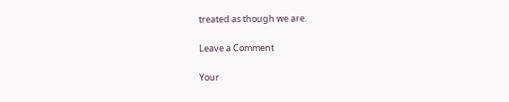treated as though we are.

Leave a Comment

Your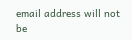email address will not be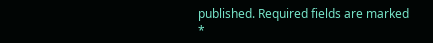published. Required fields are marked *